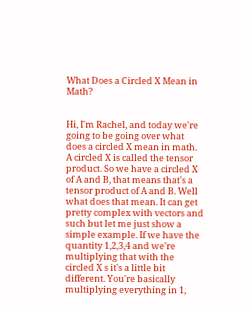What Does a Circled X Mean in Math?


Hi, I'm Rachel, and today we're going to be going over what does a circled X mean in math. A circled X is called the tensor product. So we have a circled X of A and B, that means that's a tensor product of A and B. Well what does that mean. It can get pretty complex with vectors and such but let me just show a simple example. If we have the quantity 1,2,3,4 and we're multiplying that with the circled X s it's a little bit different. You're basically multiplying everything in 1,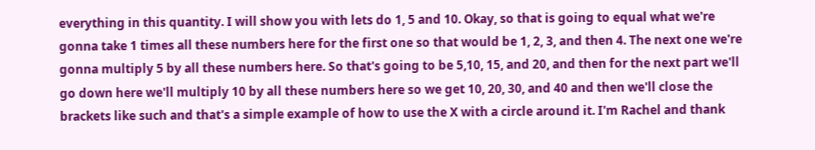everything in this quantity. I will show you with lets do 1, 5 and 10. Okay, so that is going to equal what we're gonna take 1 times all these numbers here for the first one so that would be 1, 2, 3, and then 4. The next one we're gonna multiply 5 by all these numbers here. So that's going to be 5,10, 15, and 20, and then for the next part we'll go down here we'll multiply 10 by all these numbers here so we get 10, 20, 30, and 40 and then we'll close the brackets like such and that's a simple example of how to use the X with a circle around it. I'm Rachel and thank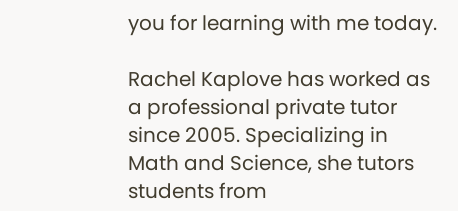you for learning with me today.

Rachel Kaplove has worked as a professional private tutor since 2005. Specializing in Math and Science, she tutors students from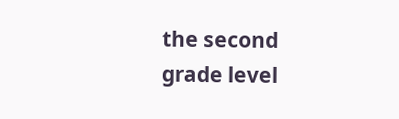the second grade level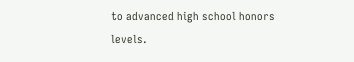to advanced high school honors levels.